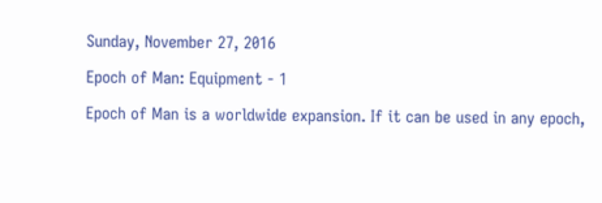Sunday, November 27, 2016

Epoch of Man: Equipment - 1

Epoch of Man is a worldwide expansion. If it can be used in any epoch,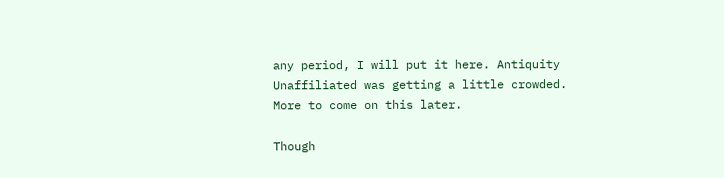any period, I will put it here. Antiquity Unaffiliated was getting a little crowded. More to come on this later.

Though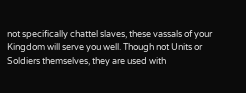not specifically chattel slaves, these vassals of your Kingdom will serve you well. Though not Units or Soldiers themselves, they are used with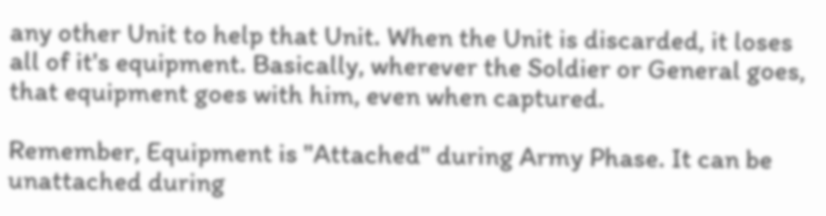any other Unit to help that Unit. When the Unit is discarded, it loses all of it's equipment. Basically, wherever the Soldier or General goes, that equipment goes with him, even when captured.

Remember, Equipment is "Attached" during Army Phase. It can be unattached during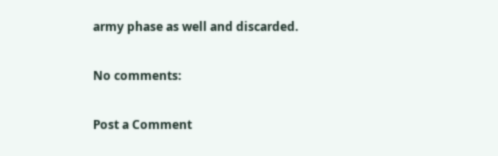army phase as well and discarded.

No comments:

Post a Comment